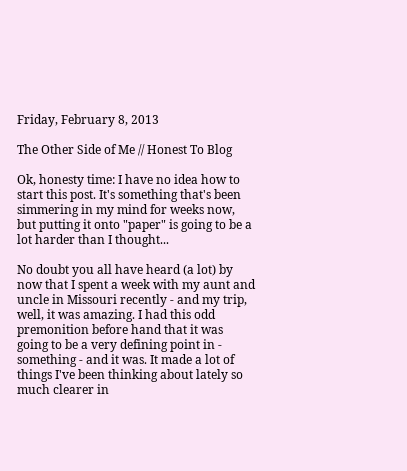Friday, February 8, 2013

The Other Side of Me // Honest To Blog

Ok, honesty time: I have no idea how to start this post. It's something that's been simmering in my mind for weeks now, but putting it onto "paper" is going to be a lot harder than I thought...

No doubt you all have heard (a lot) by now that I spent a week with my aunt and uncle in Missouri recently - and my trip, well, it was amazing. I had this odd premonition before hand that it was going to be a very defining point in - something - and it was. It made a lot of things I've been thinking about lately so much clearer in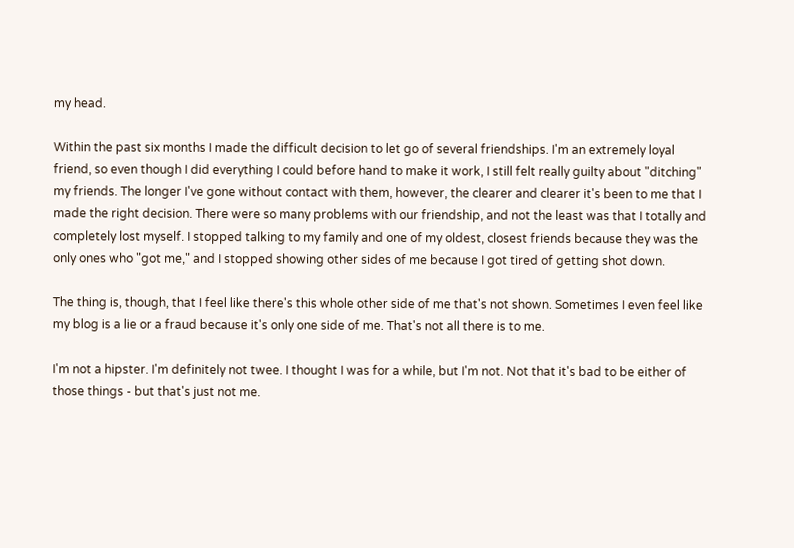my head.

Within the past six months I made the difficult decision to let go of several friendships. I'm an extremely loyal friend, so even though I did everything I could before hand to make it work, I still felt really guilty about "ditching" my friends. The longer I've gone without contact with them, however, the clearer and clearer it's been to me that I made the right decision. There were so many problems with our friendship, and not the least was that I totally and completely lost myself. I stopped talking to my family and one of my oldest, closest friends because they was the only ones who "got me," and I stopped showing other sides of me because I got tired of getting shot down.

The thing is, though, that I feel like there's this whole other side of me that's not shown. Sometimes I even feel like my blog is a lie or a fraud because it's only one side of me. That's not all there is to me.

I'm not a hipster. I'm definitely not twee. I thought I was for a while, but I'm not. Not that it's bad to be either of those things - but that's just not me.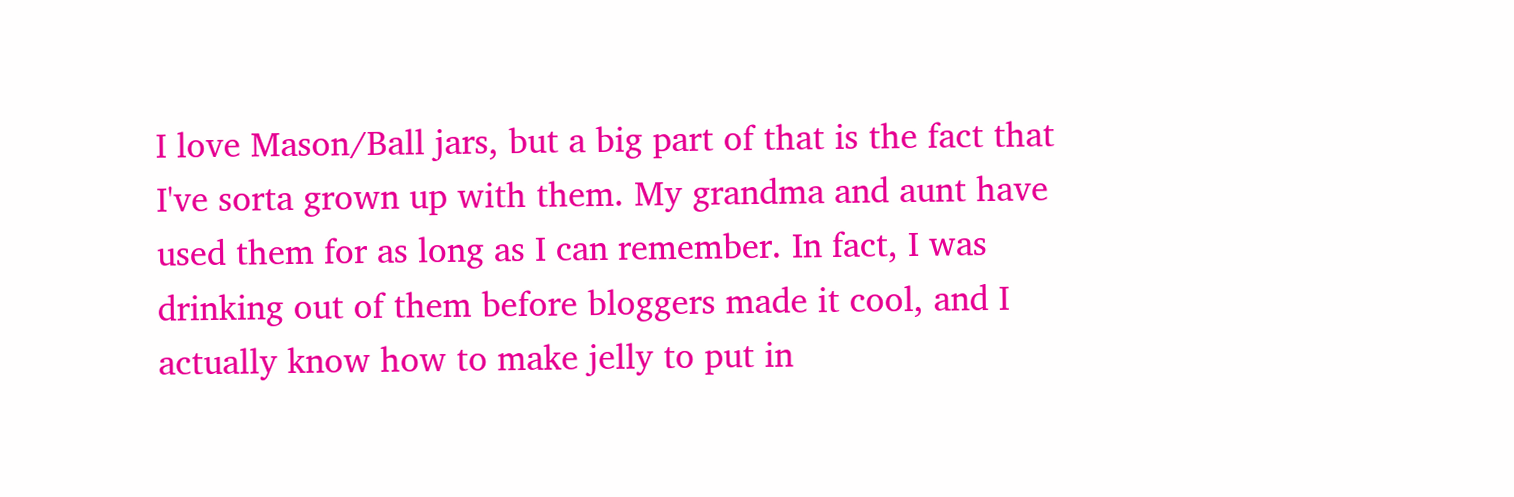I love Mason/Ball jars, but a big part of that is the fact that I've sorta grown up with them. My grandma and aunt have used them for as long as I can remember. In fact, I was drinking out of them before bloggers made it cool, and I actually know how to make jelly to put in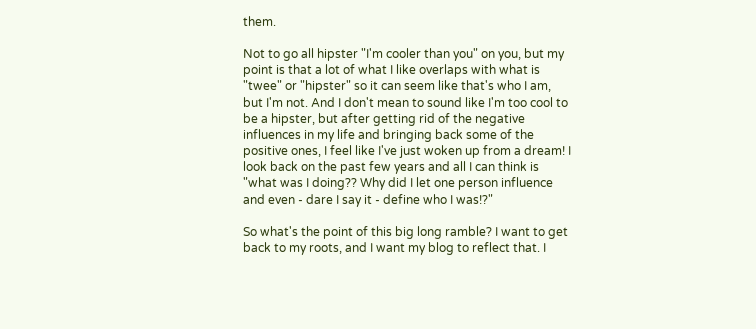them.

Not to go all hipster "I'm cooler than you" on you, but my point is that a lot of what I like overlaps with what is "twee" or "hipster" so it can seem like that's who I am, but I'm not. And I don't mean to sound like I'm too cool to be a hipster, but after getting rid of the negative influences in my life and bringing back some of the positive ones, I feel like I've just woken up from a dream! I look back on the past few years and all I can think is "what was I doing?? Why did I let one person influence and even - dare I say it - define who I was!?"

So what's the point of this big long ramble? I want to get back to my roots, and I want my blog to reflect that. I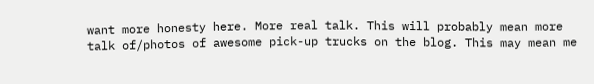want more honesty here. More real talk. This will probably mean more talk of/photos of awesome pick-up trucks on the blog. This may mean me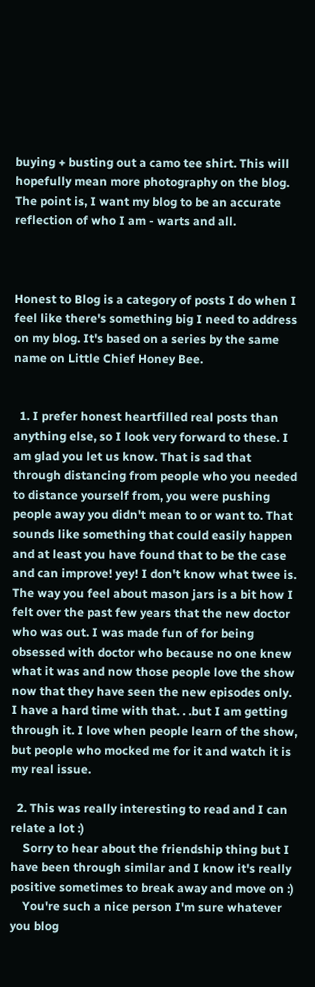buying + busting out a camo tee shirt. This will hopefully mean more photography on the blog. The point is, I want my blog to be an accurate reflection of who I am - warts and all.



Honest to Blog is a category of posts I do when I feel like there's something big I need to address on my blog. It's based on a series by the same name on Little Chief Honey Bee.


  1. I prefer honest heartfilled real posts than anything else, so I look very forward to these. I am glad you let us know. That is sad that through distancing from people who you needed to distance yourself from, you were pushing people away you didn't mean to or want to. That sounds like something that could easily happen and at least you have found that to be the case and can improve! yey! I don't know what twee is. The way you feel about mason jars is a bit how I felt over the past few years that the new doctor who was out. I was made fun of for being obsessed with doctor who because no one knew what it was and now those people love the show now that they have seen the new episodes only. I have a hard time with that. . .but I am getting through it. I love when people learn of the show, but people who mocked me for it and watch it is my real issue.

  2. This was really interesting to read and I can relate a lot :)
    Sorry to hear about the friendship thing but I have been through similar and I know it's really positive sometimes to break away and move on :)
    You're such a nice person I'm sure whatever you blog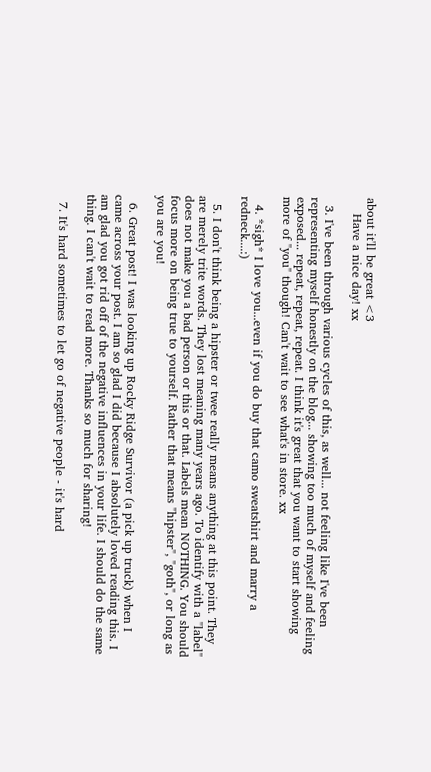about it'll be great <3
    Have a nice day! xx

  3. I've been through various cycles of this, as well... not feeling like I've been representing myself honestly on the blog... showing too much of myself and feeling exposed... repeat, repeat, repeat. I think it's great that you want to start showing more of "you" though! Can't wait to see what's in store. xx

  4. *sigh* I love you...even if you do buy that camo sweatshirt and marry a redneck....:)

  5. I don't think being a hipster or twee really means anything at this point. They are merely trite words. They lost meaning many years ago. To identify with a "label" does not make you a bad person or this or that. Labels mean NOTHING. You should focus more on being true to yourself. Rather that means "hipster", "goth", or long as you are you!

  6. Great post! I was looking up Rocky Ridge Survivor (a pick up truck) when I came across your post. I am so glad I did because I absolutely loved reading this. I am glad you got rid off of the negative influences in your life. I should do the same thing. I can't wait to read more. Thanks so much for sharing!

  7. It's hard sometimes to let go of negative people - it's hard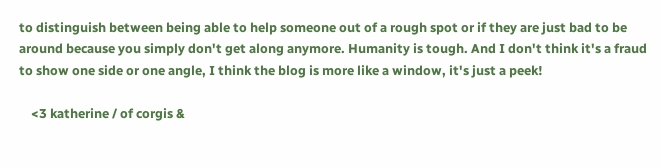to distinguish between being able to help someone out of a rough spot or if they are just bad to be around because you simply don't get along anymore. Humanity is tough. And I don't think it's a fraud to show one side or one angle, I think the blog is more like a window, it's just a peek!

    <3 katherine / of corgis &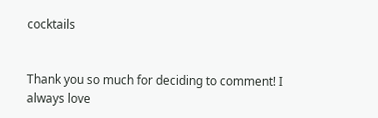cocktails


Thank you so much for deciding to comment! I always love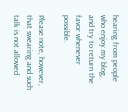hearing from people who enjoy my blog, and try to return the favor whenever possible.

Please note, however, that swearing and such talk is not allowed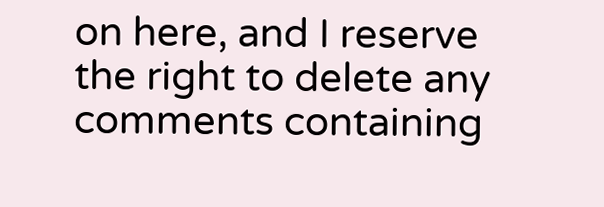on here, and I reserve the right to delete any comments containing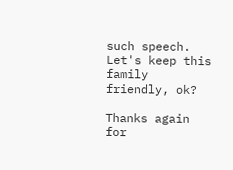such speech. Let's keep this family friendly, ok?

Thanks again for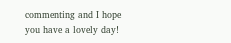commenting and I hope you have a lovely day!